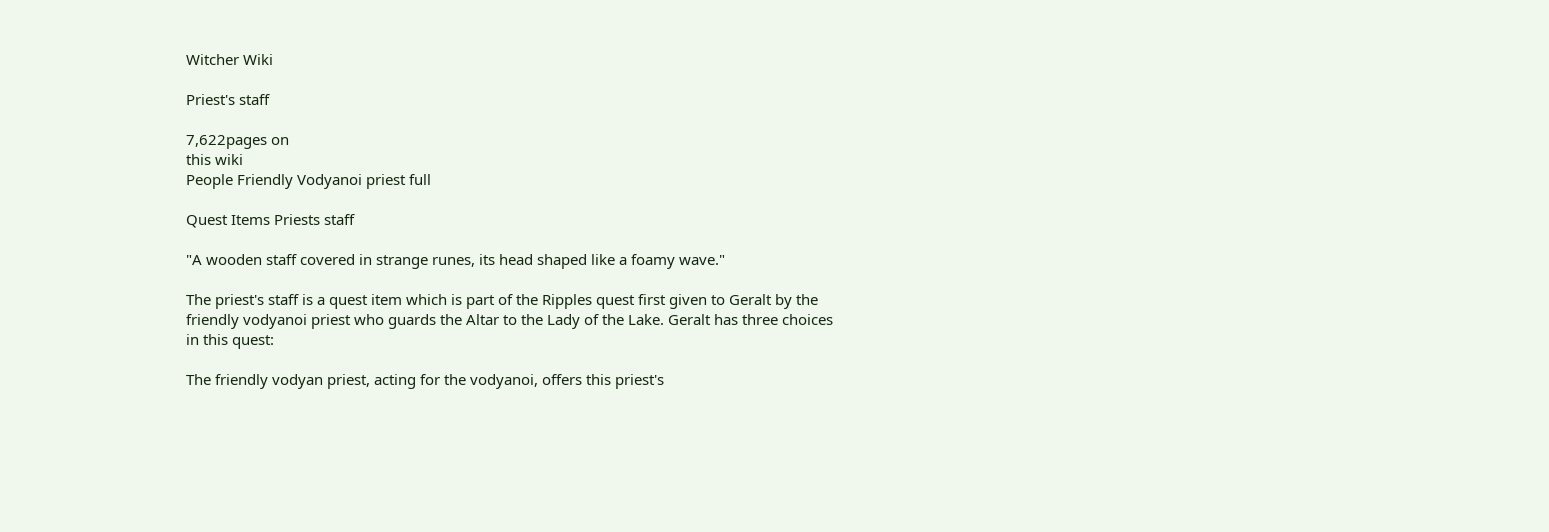Witcher Wiki

Priest's staff

7,622pages on
this wiki
People Friendly Vodyanoi priest full

Quest Items Priests staff

"A wooden staff covered in strange runes, its head shaped like a foamy wave."

The priest's staff is a quest item which is part of the Ripples quest first given to Geralt by the friendly vodyanoi priest who guards the Altar to the Lady of the Lake. Geralt has three choices in this quest:

The friendly vodyan priest, acting for the vodyanoi, offers this priest's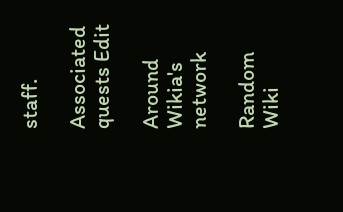staff.

Associated quests Edit

Around Wikia's network

Random Wiki